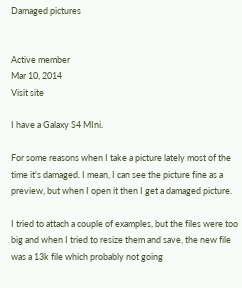Damaged pictures


Active member
Mar 10, 2014
Visit site

I have a Galaxy S4 MIni.

For some reasons when I take a picture lately most of the time it's damaged. I mean, I can see the picture fine as a preview, but when I open it then I get a damaged picture.

I tried to attach a couple of examples, but the files were too big and when I tried to resize them and save, the new file was a 13k file which probably not going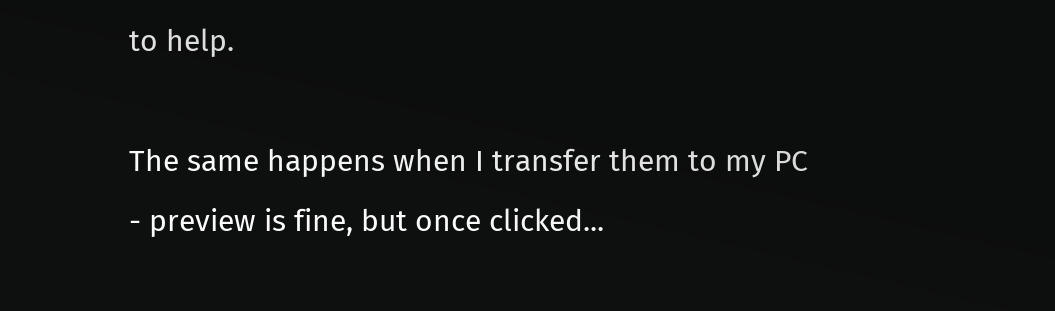to help.

The same happens when I transfer them to my PC - preview is fine, but once clicked...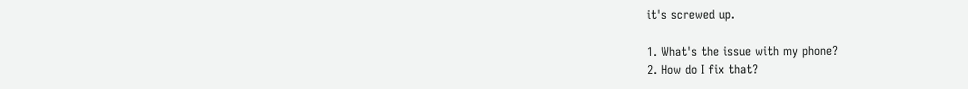it's screwed up.

1. What's the issue with my phone?
2. How do I fix that?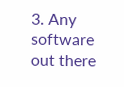3. Any software out there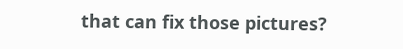that can fix those pictures?